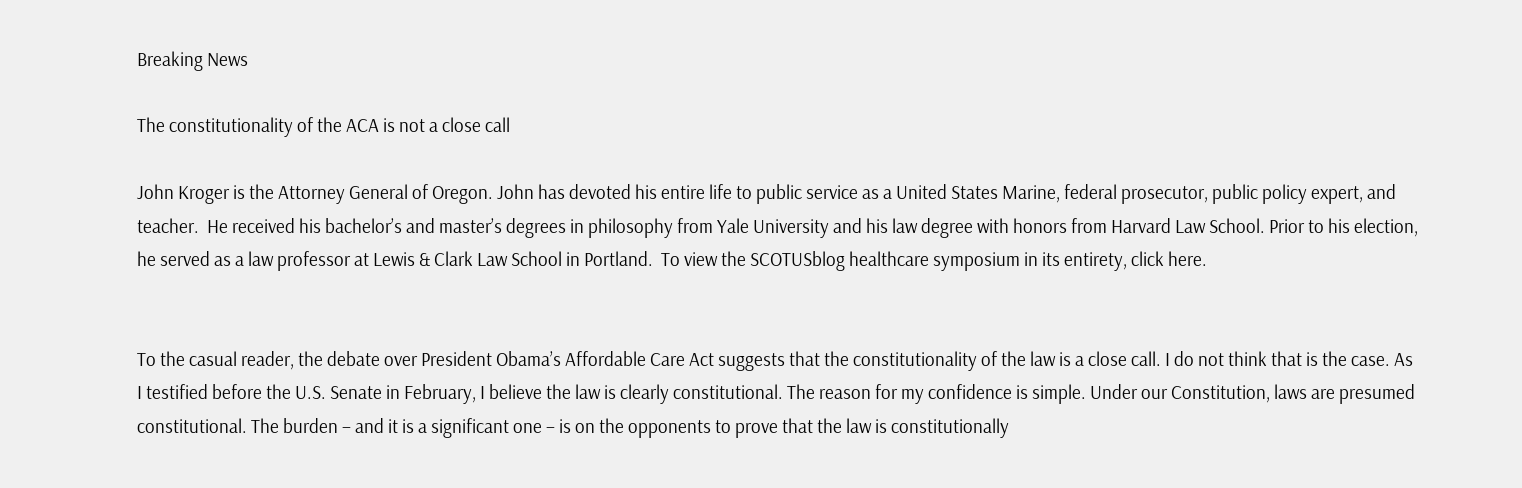Breaking News

The constitutionality of the ACA is not a close call

John Kroger is the Attorney General of Oregon. John has devoted his entire life to public service as a United States Marine, federal prosecutor, public policy expert, and teacher.  He received his bachelor’s and master’s degrees in philosophy from Yale University and his law degree with honors from Harvard Law School. Prior to his election, he served as a law professor at Lewis & Clark Law School in Portland.  To view the SCOTUSblog healthcare symposium in its entirety, click here.


To the casual reader, the debate over President Obama’s Affordable Care Act suggests that the constitutionality of the law is a close call. I do not think that is the case. As I testified before the U.S. Senate in February, I believe the law is clearly constitutional. The reason for my confidence is simple. Under our Constitution, laws are presumed constitutional. The burden – and it is a significant one – is on the opponents to prove that the law is constitutionally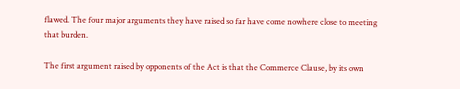flawed. The four major arguments they have raised so far have come nowhere close to meeting that burden.

The first argument raised by opponents of the Act is that the Commerce Clause, by its own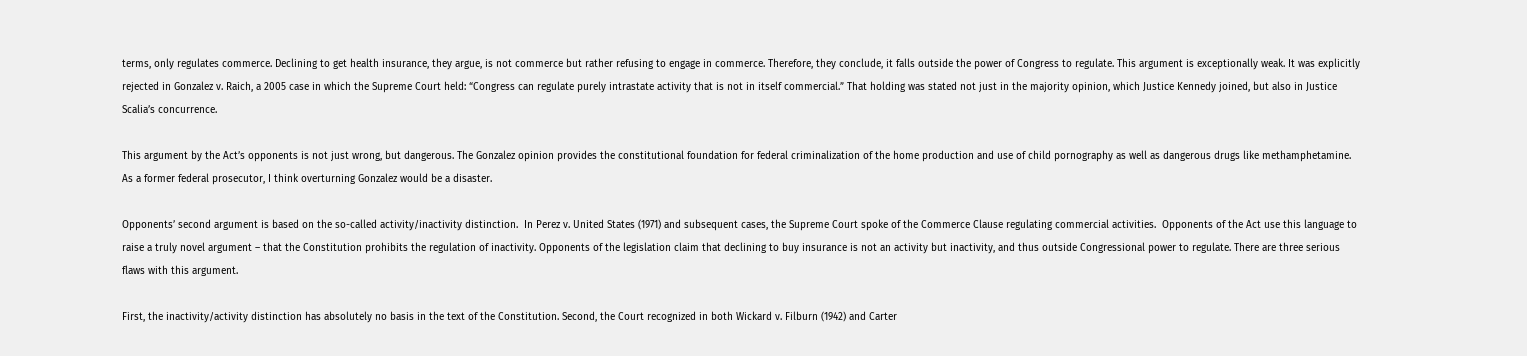terms, only regulates commerce. Declining to get health insurance, they argue, is not commerce but rather refusing to engage in commerce. Therefore, they conclude, it falls outside the power of Congress to regulate. This argument is exceptionally weak. It was explicitly rejected in Gonzalez v. Raich, a 2005 case in which the Supreme Court held: “Congress can regulate purely intrastate activity that is not in itself commercial.” That holding was stated not just in the majority opinion, which Justice Kennedy joined, but also in Justice Scalia’s concurrence.

This argument by the Act’s opponents is not just wrong, but dangerous. The Gonzalez opinion provides the constitutional foundation for federal criminalization of the home production and use of child pornography as well as dangerous drugs like methamphetamine. As a former federal prosecutor, I think overturning Gonzalez would be a disaster.

Opponents’ second argument is based on the so-called activity/inactivity distinction.  In Perez v. United States (1971) and subsequent cases, the Supreme Court spoke of the Commerce Clause regulating commercial activities.  Opponents of the Act use this language to raise a truly novel argument – that the Constitution prohibits the regulation of inactivity. Opponents of the legislation claim that declining to buy insurance is not an activity but inactivity, and thus outside Congressional power to regulate. There are three serious flaws with this argument.

First, the inactivity/activity distinction has absolutely no basis in the text of the Constitution. Second, the Court recognized in both Wickard v. Filburn (1942) and Carter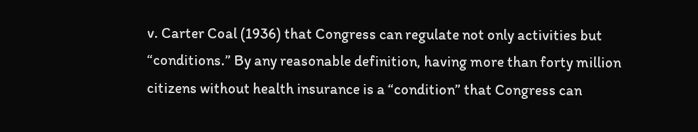v. Carter Coal (1936) that Congress can regulate not only activities but “conditions.” By any reasonable definition, having more than forty million citizens without health insurance is a “condition” that Congress can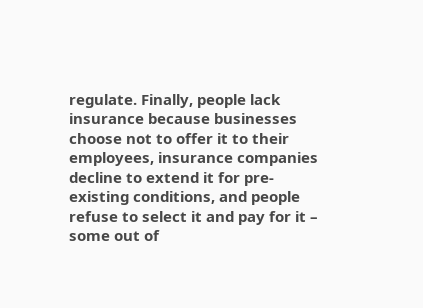regulate. Finally, people lack insurance because businesses choose not to offer it to their employees, insurance companies decline to extend it for pre-existing conditions, and people refuse to select it and pay for it – some out of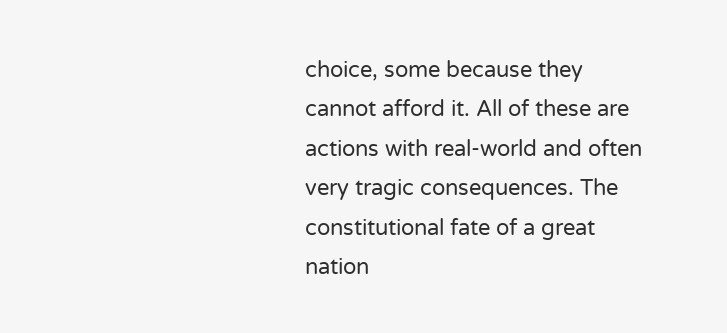choice, some because they cannot afford it. All of these are actions with real-world and often very tragic consequences. The constitutional fate of a great nation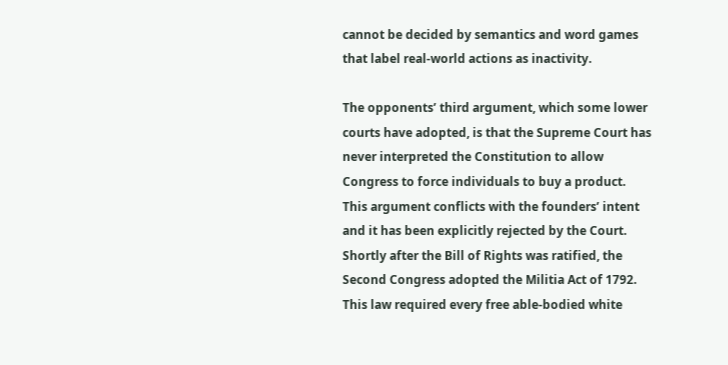cannot be decided by semantics and word games that label real-world actions as inactivity.

The opponents’ third argument, which some lower courts have adopted, is that the Supreme Court has never interpreted the Constitution to allow Congress to force individuals to buy a product. This argument conflicts with the founders’ intent and it has been explicitly rejected by the Court. Shortly after the Bill of Rights was ratified, the Second Congress adopted the Militia Act of 1792. This law required every free able-bodied white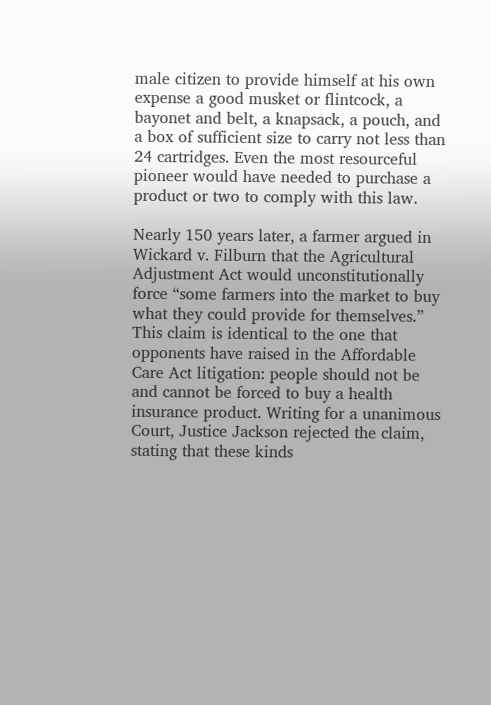male citizen to provide himself at his own expense a good musket or flintcock, a bayonet and belt, a knapsack, a pouch, and a box of sufficient size to carry not less than 24 cartridges. Even the most resourceful pioneer would have needed to purchase a product or two to comply with this law.

Nearly 150 years later, a farmer argued in Wickard v. Filburn that the Agricultural Adjustment Act would unconstitutionally force “some farmers into the market to buy what they could provide for themselves.” This claim is identical to the one that opponents have raised in the Affordable Care Act litigation: people should not be and cannot be forced to buy a health insurance product. Writing for a unanimous Court, Justice Jackson rejected the claim, stating that these kinds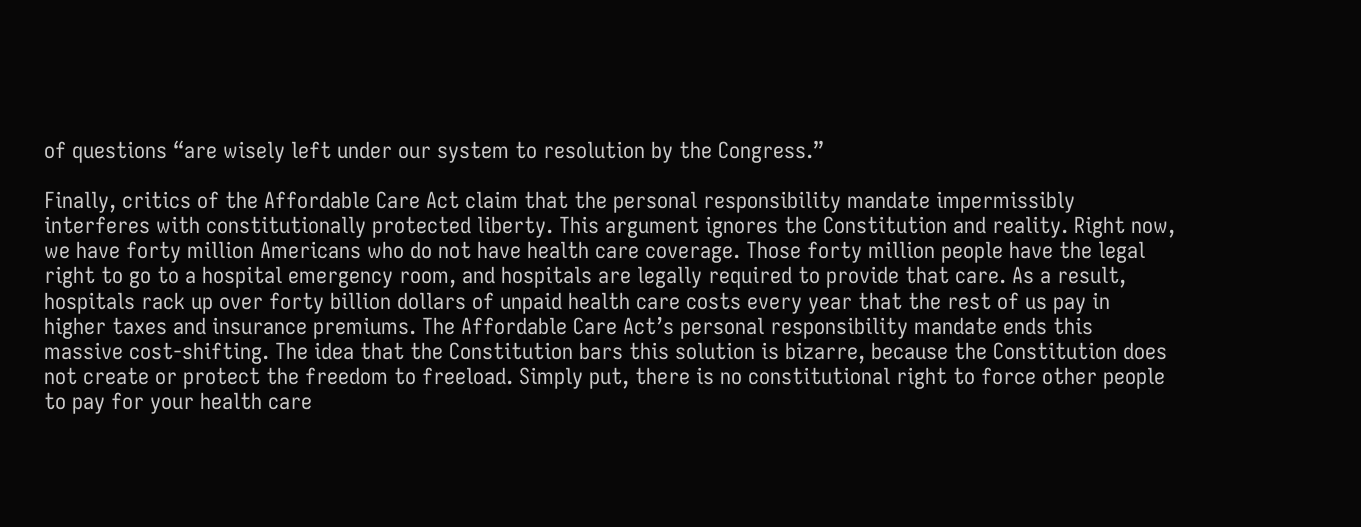of questions “are wisely left under our system to resolution by the Congress.”

Finally, critics of the Affordable Care Act claim that the personal responsibility mandate impermissibly interferes with constitutionally protected liberty. This argument ignores the Constitution and reality. Right now, we have forty million Americans who do not have health care coverage. Those forty million people have the legal right to go to a hospital emergency room, and hospitals are legally required to provide that care. As a result, hospitals rack up over forty billion dollars of unpaid health care costs every year that the rest of us pay in higher taxes and insurance premiums. The Affordable Care Act’s personal responsibility mandate ends this massive cost-shifting. The idea that the Constitution bars this solution is bizarre, because the Constitution does not create or protect the freedom to freeload. Simply put, there is no constitutional right to force other people to pay for your health care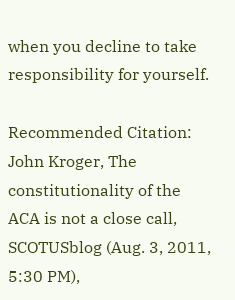when you decline to take responsibility for yourself.

Recommended Citation: John Kroger, The constitutionality of the ACA is not a close call, SCOTUSblog (Aug. 3, 2011, 5:30 PM),